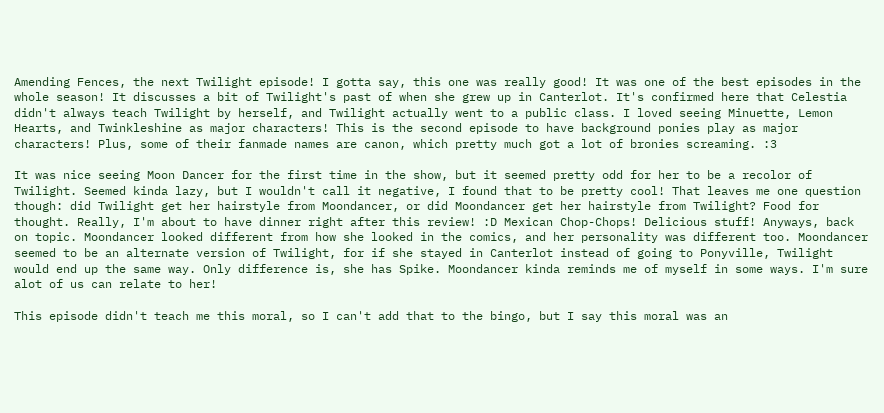Amending Fences, the next Twilight episode! I gotta say, this one was really good! It was one of the best episodes in the whole season! It discusses a bit of Twilight's past of when she grew up in Canterlot. It's confirmed here that Celestia didn't always teach Twilight by herself, and Twilight actually went to a public class. I loved seeing Minuette, Lemon Hearts, and Twinkleshine as major characters! This is the second episode to have background ponies play as major characters! Plus, some of their fanmade names are canon, which pretty much got a lot of bronies screaming. :3

It was nice seeing Moon Dancer for the first time in the show, but it seemed pretty odd for her to be a recolor of Twilight. Seemed kinda lazy, but I wouldn't call it negative, I found that to be pretty cool! That leaves me one question though: did Twilight get her hairstyle from Moondancer, or did Moondancer get her hairstyle from Twilight? Food for thought. Really, I'm about to have dinner right after this review! :D Mexican Chop-Chops! Delicious stuff! Anyways, back on topic. Moondancer looked different from how she looked in the comics, and her personality was different too. Moondancer seemed to be an alternate version of Twilight, for if she stayed in Canterlot instead of going to Ponyville, Twilight would end up the same way. Only difference is, she has Spike. Moondancer kinda reminds me of myself in some ways. I'm sure alot of us can relate to her!

This episode didn't teach me this moral, so I can't add that to the bingo, but I say this moral was an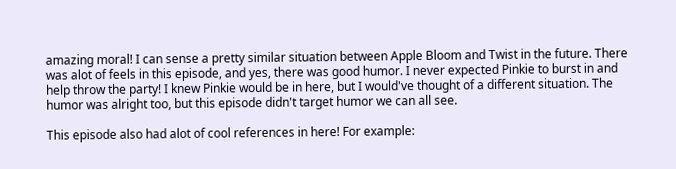amazing moral! I can sense a pretty similar situation between Apple Bloom and Twist in the future. There was alot of feels in this episode, and yes, there was good humor. I never expected Pinkie to burst in and help throw the party! I knew Pinkie would be in here, but I would've thought of a different situation. The humor was alright too, but this episode didn't target humor we can all see.

This episode also had alot of cool references in here! For example: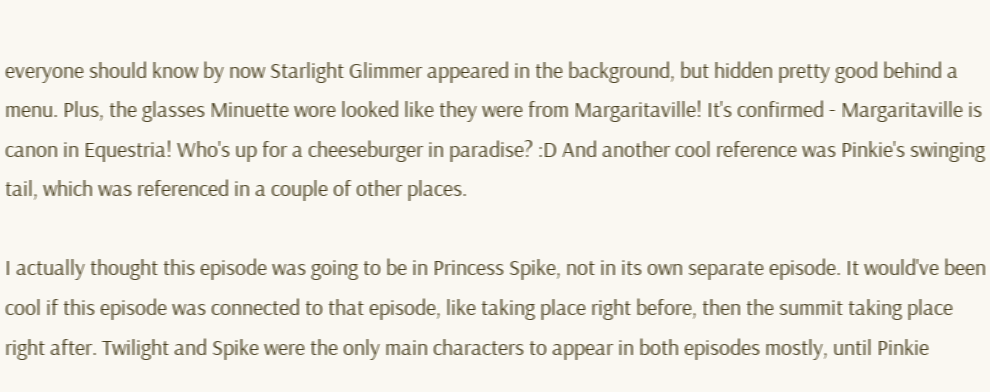everyone should know by now Starlight Glimmer appeared in the background, but hidden pretty good behind a menu. Plus, the glasses Minuette wore looked like they were from Margaritaville! It's confirmed - Margaritaville is canon in Equestria! Who's up for a cheeseburger in paradise? :D And another cool reference was Pinkie's swinging tail, which was referenced in a couple of other places.

I actually thought this episode was going to be in Princess Spike, not in its own separate episode. It would've been cool if this episode was connected to that episode, like taking place right before, then the summit taking place right after. Twilight and Spike were the only main characters to appear in both episodes mostly, until Pinkie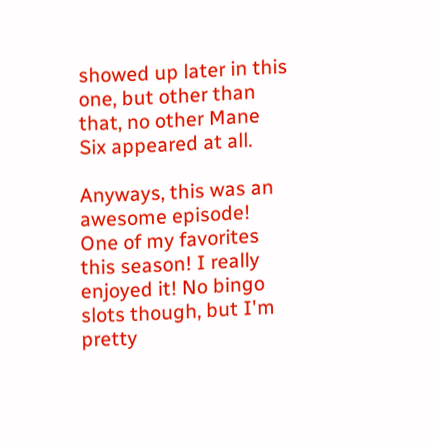showed up later in this one, but other than that, no other Mane Six appeared at all.

Anyways, this was an awesome episode! One of my favorites this season! I really enjoyed it! No bingo slots though, but I'm pretty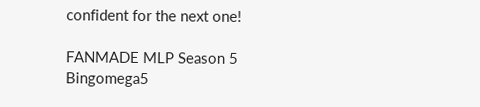confident for the next one!

FANMADE MLP Season 5 Bingomega5